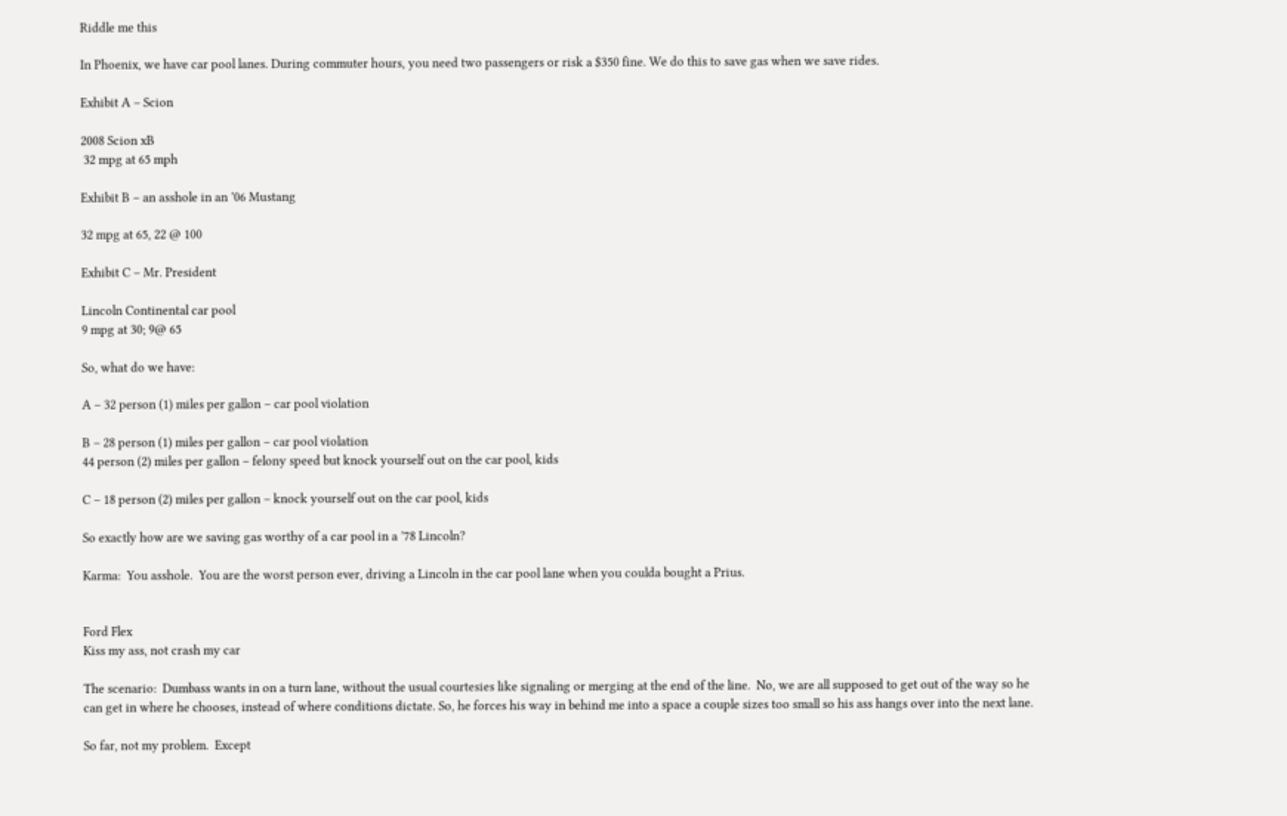Riddle me this

In Phoenix, we have car pool lanes. During commuter hours, you need two passengers or risk a $350 fine. We do this to save gas when we save rides.

Exhibit A – Scion

2008 Scion xB
 32 mpg at 65 mph

Exhibit B – an asshole in an ’06 Mustang

32 mpg at 65, 22 @ 100

Exhibit C – Mr. President

Lincoln Continental car pool
9 mpg at 30; 9@ 65

So, what do we have:

A – 32 person (1) miles per gallon – car pool violation

B – 28 person (1) miles per gallon – car pool violation
44 person (2) miles per gallon – felony speed but knock yourself out on the car pool, kids

C – 18 person (2) miles per gallon – knock yourself out on the car pool, kids

So exactly how are we saving gas worthy of a car pool in a ’78 Lincoln?

Karma:  You asshole.  You are the worst person ever, driving a Lincoln in the car pool lane when you coulda bought a Prius.


Ford Flex
Kiss my ass, not crash my car

The scenario:  Dumbass wants in on a turn lane, without the usual courtesies like signaling or merging at the end of the line.  No, we are all supposed to get out of the way so he can get in where he chooses, instead of where conditions dictate. So, he forces his way in behind me into a space a couple sizes too small so his ass hangs over into the next lane.

So far, not my problem.  Except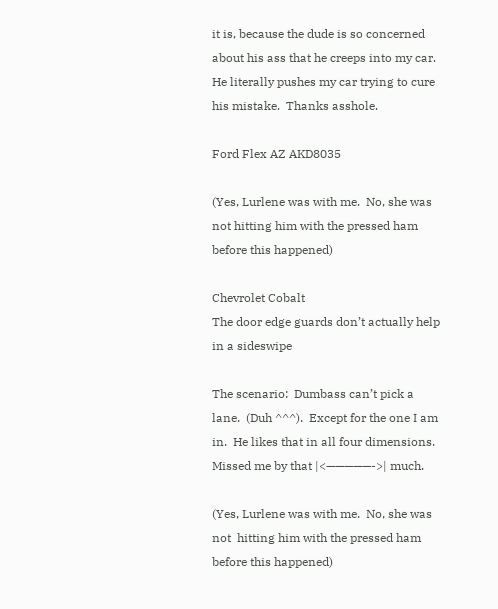it is, because the dude is so concerned about his ass that he creeps into my car.  He literally pushes my car trying to cure his mistake.  Thanks asshole.

Ford Flex AZ AKD8035

(Yes, Lurlene was with me.  No, she was not hitting him with the pressed ham before this happened)

Chevrolet Cobalt
The door edge guards don’t actually help in a sideswipe

The scenario:  Dumbass can’t pick a lane.  (Duh ^^^).  Except for the one I am in.  He likes that in all four dimensions.  Missed me by that |<—————->| much.

(Yes, Lurlene was with me.  No, she was not  hitting him with the pressed ham before this happened)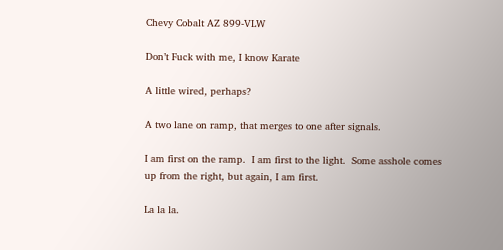Chevy Cobalt AZ 899-VLW

Don’t Fuck with me, I know Karate

A little wired, perhaps?

A two lane on ramp, that merges to one after signals.

I am first on the ramp.  I am first to the light.  Some asshole comes up from the right, but again, I am first.

La la la.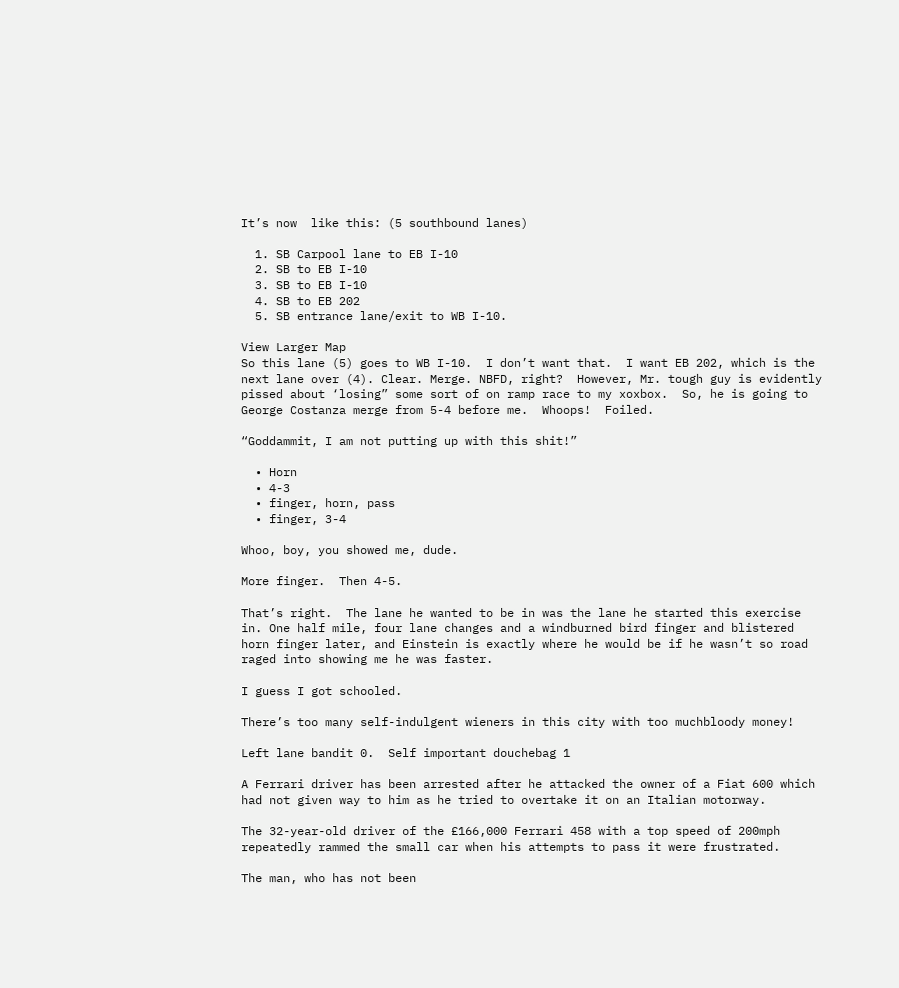It’s now  like this: (5 southbound lanes)

  1. SB Carpool lane to EB I-10
  2. SB to EB I-10
  3. SB to EB I-10
  4. SB to EB 202
  5. SB entrance lane/exit to WB I-10.

View Larger Map
So this lane (5) goes to WB I-10.  I don’t want that.  I want EB 202, which is the next lane over (4). Clear. Merge. NBFD, right?  However, Mr. tough guy is evidently pissed about ‘losing” some sort of on ramp race to my xoxbox.  So, he is going to George Costanza merge from 5-4 before me.  Whoops!  Foiled.

“Goddammit, I am not putting up with this shit!”

  • Horn
  • 4-3
  • finger, horn, pass
  • finger, 3-4

Whoo, boy, you showed me, dude.

More finger.  Then 4-5.

That’s right.  The lane he wanted to be in was the lane he started this exercise in. One half mile, four lane changes and a windburned bird finger and blistered horn finger later, and Einstein is exactly where he would be if he wasn’t so road raged into showing me he was faster.

I guess I got schooled.

There’s too many self-indulgent wieners in this city with too muchbloody money!

Left lane bandit 0.  Self important douchebag 1

A Ferrari driver has been arrested after he attacked the owner of a Fiat 600 which had not given way to him as he tried to overtake it on an Italian motorway.

The 32-year-old driver of the £166,000 Ferrari 458 with a top speed of 200mph repeatedly rammed the small car when his attempts to pass it were frustrated.

The man, who has not been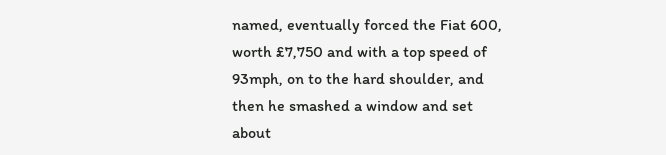named, eventually forced the Fiat 600, worth £7,750 and with a top speed of 93mph, on to the hard shoulder, and then he smashed a window and set about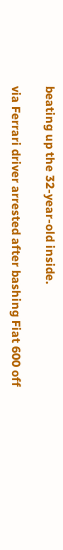beating up the 32-year-old inside.

via Ferrari driver arrested after bashing Fiat 600 off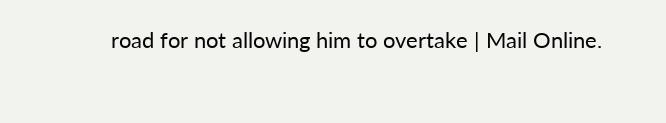road for not allowing him to overtake | Mail Online.